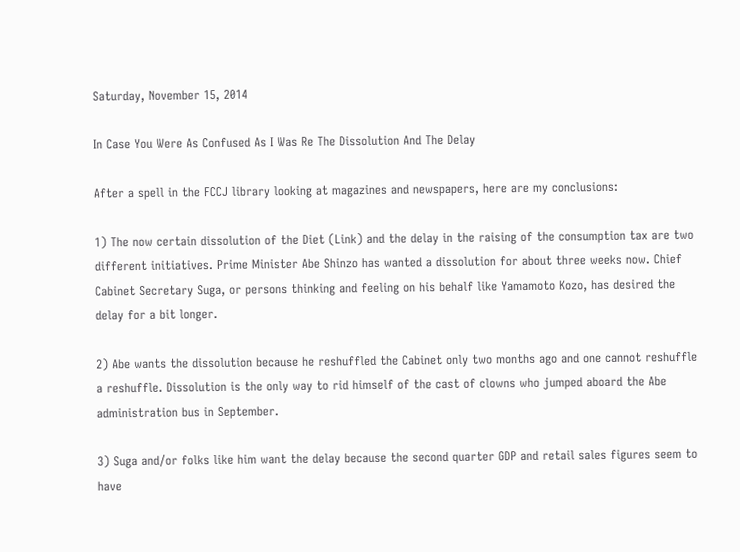Saturday, November 15, 2014

In Case You Were As Confused As I Was Re The Dissolution And The Delay

After a spell in the FCCJ library looking at magazines and newspapers, here are my conclusions:

1) The now certain dissolution of the Diet (Link) and the delay in the raising of the consumption tax are two different initiatives. Prime Minister Abe Shinzo has wanted a dissolution for about three weeks now. Chief Cabinet Secretary Suga, or persons thinking and feeling on his behalf like Yamamoto Kozo, has desired the delay for a bit longer.

2) Abe wants the dissolution because he reshuffled the Cabinet only two months ago and one cannot reshuffle a reshuffle. Dissolution is the only way to rid himself of the cast of clowns who jumped aboard the Abe administration bus in September.

3) Suga and/or folks like him want the delay because the second quarter GDP and retail sales figures seem to have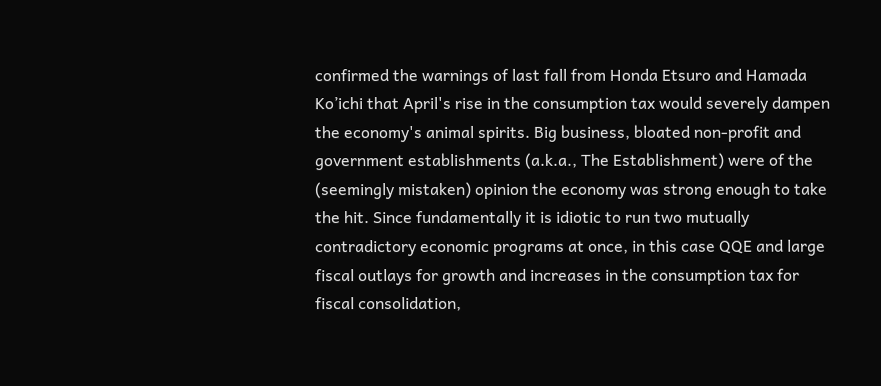confirmed the warnings of last fall from Honda Etsuro and Hamada Ko’ichi that April's rise in the consumption tax would severely dampen the economy's animal spirits. Big business, bloated non-profit and government establishments (a.k.a., The Establishment) were of the (seemingly mistaken) opinion the economy was strong enough to take the hit. Since fundamentally it is idiotic to run two mutually contradictory economic programs at once, in this case QQE and large fiscal outlays for growth and increases in the consumption tax for fiscal consolidation,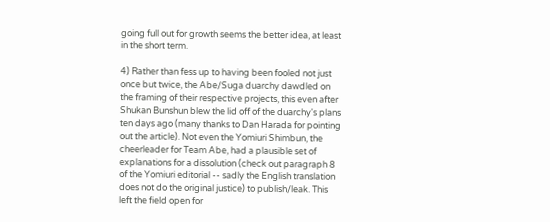going full out for growth seems the better idea, at least in the short term.

4) Rather than fess up to having been fooled not just once but twice, the Abe/Suga duarchy dawdled on the framing of their respective projects, this even after Shukan Bunshun blew the lid off of the duarchy's plans ten days ago (many thanks to Dan Harada for pointing out the article). Not even the Yomiuri Shimbun, the cheerleader for Team Abe, had a plausible set of explanations for a dissolution (check out paragraph 8 of the Yomiuri editorial -- sadly the English translation does not do the original justice) to publish/leak. This left the field open for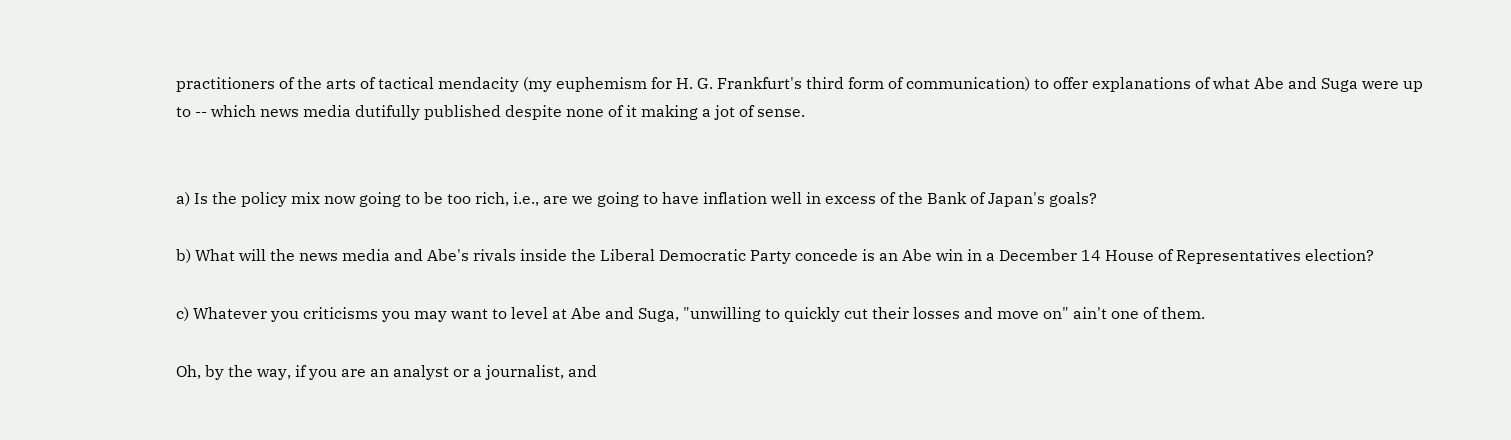practitioners of the arts of tactical mendacity (my euphemism for H. G. Frankfurt's third form of communication) to offer explanations of what Abe and Suga were up to -- which news media dutifully published despite none of it making a jot of sense.


a) Is the policy mix now going to be too rich, i.e., are we going to have inflation well in excess of the Bank of Japan's goals?

b) What will the news media and Abe's rivals inside the Liberal Democratic Party concede is an Abe win in a December 14 House of Representatives election?

c) Whatever you criticisms you may want to level at Abe and Suga, "unwilling to quickly cut their losses and move on" ain't one of them.

Oh, by the way, if you are an analyst or a journalist, and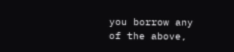you borrow any of the above,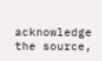acknowledge the source,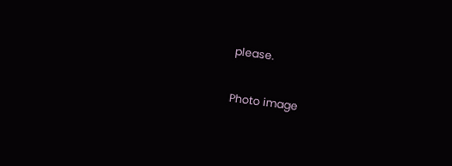please.

Photo image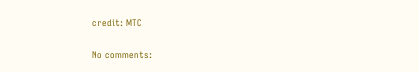credit: MTC

No comments: